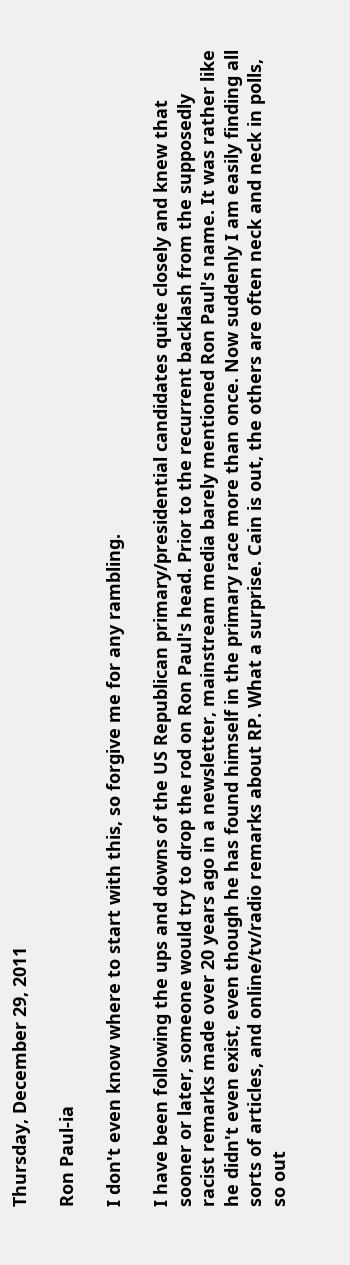Thursday, December 29, 2011

Ron Paul-ia

I don't even know where to start with this, so forgive me for any rambling.

I have been following the ups and downs of the US Republican primary/presidential candidates quite closely and knew that sooner or later, someone would try to drop the rod on Ron Paul's head. Prior to the recurrent backlash from the supposedly racist remarks made over 20 years ago in a newsletter, mainstream media barely mentioned Ron Paul's name. It was rather like he didn't even exist, even though he has found himself in the primary race more than once. Now suddenly I am easily finding all sorts of articles, and online/tv/radio remarks about RP. What a surprise. Cain is out, the others are often neck and neck in polls, so out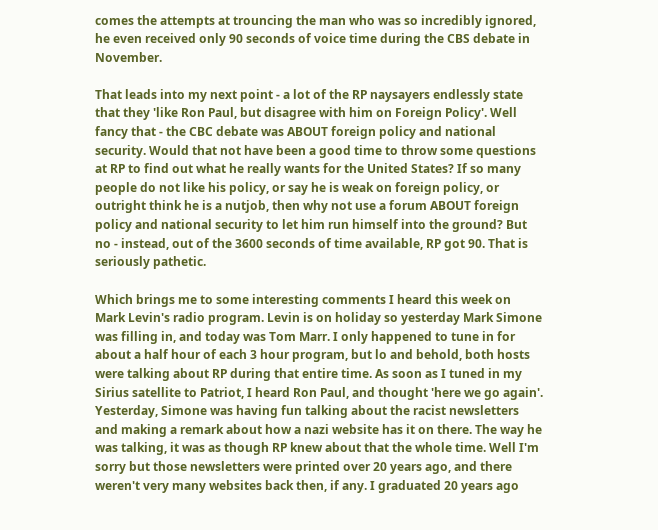comes the attempts at trouncing the man who was so incredibly ignored, he even received only 90 seconds of voice time during the CBS debate in November.

That leads into my next point - a lot of the RP naysayers endlessly state that they 'like Ron Paul, but disagree with him on Foreign Policy'. Well fancy that - the CBC debate was ABOUT foreign policy and national security. Would that not have been a good time to throw some questions at RP to find out what he really wants for the United States? If so many people do not like his policy, or say he is weak on foreign policy, or outright think he is a nutjob, then why not use a forum ABOUT foreign policy and national security to let him run himself into the ground? But no - instead, out of the 3600 seconds of time available, RP got 90. That is seriously pathetic.

Which brings me to some interesting comments I heard this week on Mark Levin's radio program. Levin is on holiday so yesterday Mark Simone was filling in, and today was Tom Marr. I only happened to tune in for about a half hour of each 3 hour program, but lo and behold, both hosts were talking about RP during that entire time. As soon as I tuned in my Sirius satellite to Patriot, I heard Ron Paul, and thought 'here we go again'. Yesterday, Simone was having fun talking about the racist newsletters and making a remark about how a nazi website has it on there. The way he was talking, it was as though RP knew about that the whole time. Well I'm sorry but those newsletters were printed over 20 years ago, and there weren't very many websites back then, if any. I graduated 20 years ago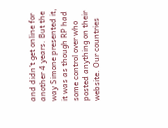and didn't get online for another 4 years. But the way Simone presented it, it was as though RP had some control over who posted anything on their website. Our countries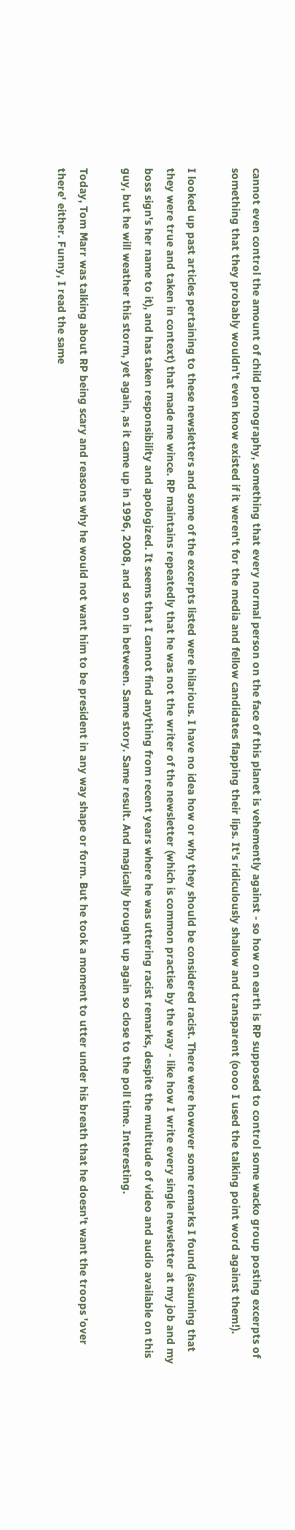cannot even control the amount of child pornography, something that every normal person on the face of this planet is vehemently against - so how on earth is RP supposed to control some wacko group posting excerpts of something that they probably wouldn't even know existed if it weren't for the media and fellow candidates flapping their lips. It's ridiculously shallow and transparent (oooo I used the talking point word against them!).

I looked up past articles pertaining to these newsletters and some of the excerpts listed were hilarious. I have no idea how or why they should be considered racist. There were however some remarks I found (assuming that they were true and taken in context) that made me wince. RP maintains repeatedly that he was not the writer of the newsletter (which is common practise by the way - like how I write every single newsletter at my job and my boss sign's her name to it), and has taken responsibility and apologized. It seems that I cannot find anything from recent years where he was uttering racist remarks, despite the multitude of video and audio available on this guy, but he will weather this storm, yet again, as it came up in 1996, 2008, and so on in between. Same story. Same result. And magically brought up again so close to the poll time. Interesting.

Today, Tom Marr was talking about RP being scary and reasons why he would not want him to be president in any way shape or form. But he took a moment to utter under his breath that he doesn't want the troops 'over there' either. Funny, I read the same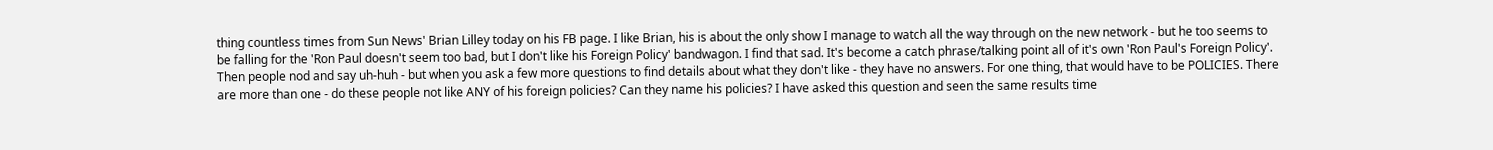thing countless times from Sun News' Brian Lilley today on his FB page. I like Brian, his is about the only show I manage to watch all the way through on the new network - but he too seems to be falling for the 'Ron Paul doesn't seem too bad, but I don't like his Foreign Policy' bandwagon. I find that sad. It's become a catch phrase/talking point all of it's own 'Ron Paul's Foreign Policy'. Then people nod and say uh-huh - but when you ask a few more questions to find details about what they don't like - they have no answers. For one thing, that would have to be POLICIES. There are more than one - do these people not like ANY of his foreign policies? Can they name his policies? I have asked this question and seen the same results time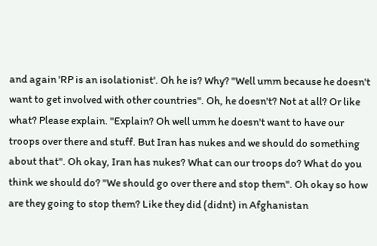and again 'RP is an isolationist'. Oh he is? Why? "Well umm because he doesn't want to get involved with other countries". Oh, he doesn't? Not at all? Or like what? Please explain. "Explain? Oh well umm he doesn't want to have our troops over there and stuff. But Iran has nukes and we should do something about that". Oh okay, Iran has nukes? What can our troops do? What do you think we should do? "We should go over there and stop them". Oh okay so how are they going to stop them? Like they did (didnt) in Afghanistan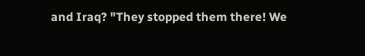and Iraq? "They stopped them there! We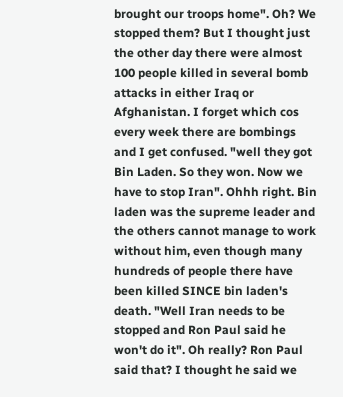brought our troops home". Oh? We stopped them? But I thought just the other day there were almost 100 people killed in several bomb attacks in either Iraq or Afghanistan. I forget which cos every week there are bombings and I get confused. "well they got Bin Laden. So they won. Now we have to stop Iran". Ohhh right. Bin laden was the supreme leader and the others cannot manage to work without him, even though many hundreds of people there have been killed SINCE bin laden's death. "Well Iran needs to be stopped and Ron Paul said he won't do it". Oh really? Ron Paul said that? I thought he said we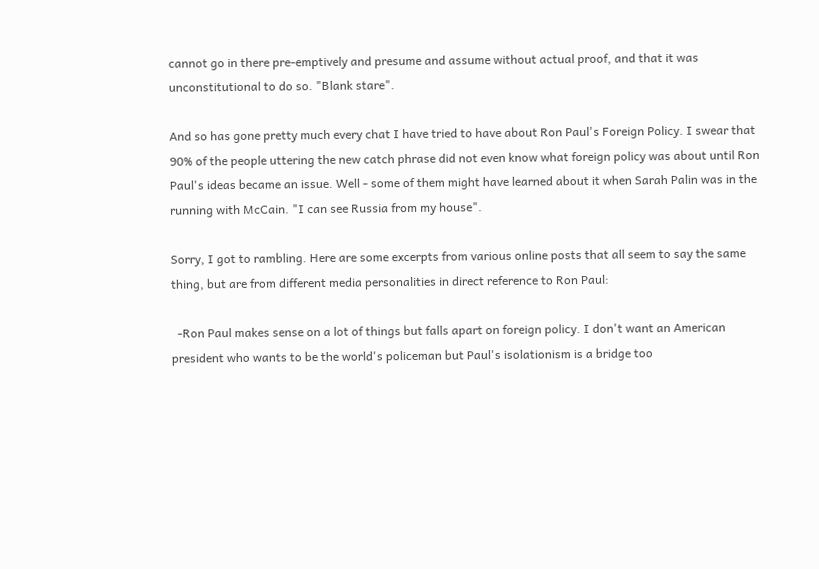cannot go in there pre-emptively and presume and assume without actual proof, and that it was unconstitutional to do so. "Blank stare".

And so has gone pretty much every chat I have tried to have about Ron Paul's Foreign Policy. I swear that 90% of the people uttering the new catch phrase did not even know what foreign policy was about until Ron Paul's ideas became an issue. Well - some of them might have learned about it when Sarah Palin was in the running with McCain. "I can see Russia from my house".

Sorry, I got to rambling. Here are some excerpts from various online posts that all seem to say the same thing, but are from different media personalities in direct reference to Ron Paul:

  -Ron Paul makes sense on a lot of things but falls apart on foreign policy. I don't want an American president who wants to be the world's policeman but Paul's isolationism is a bridge too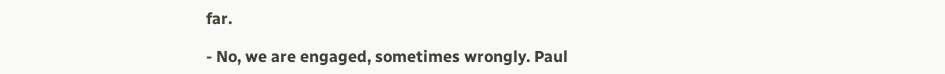far.

- No, we are engaged, sometimes wrongly. Paul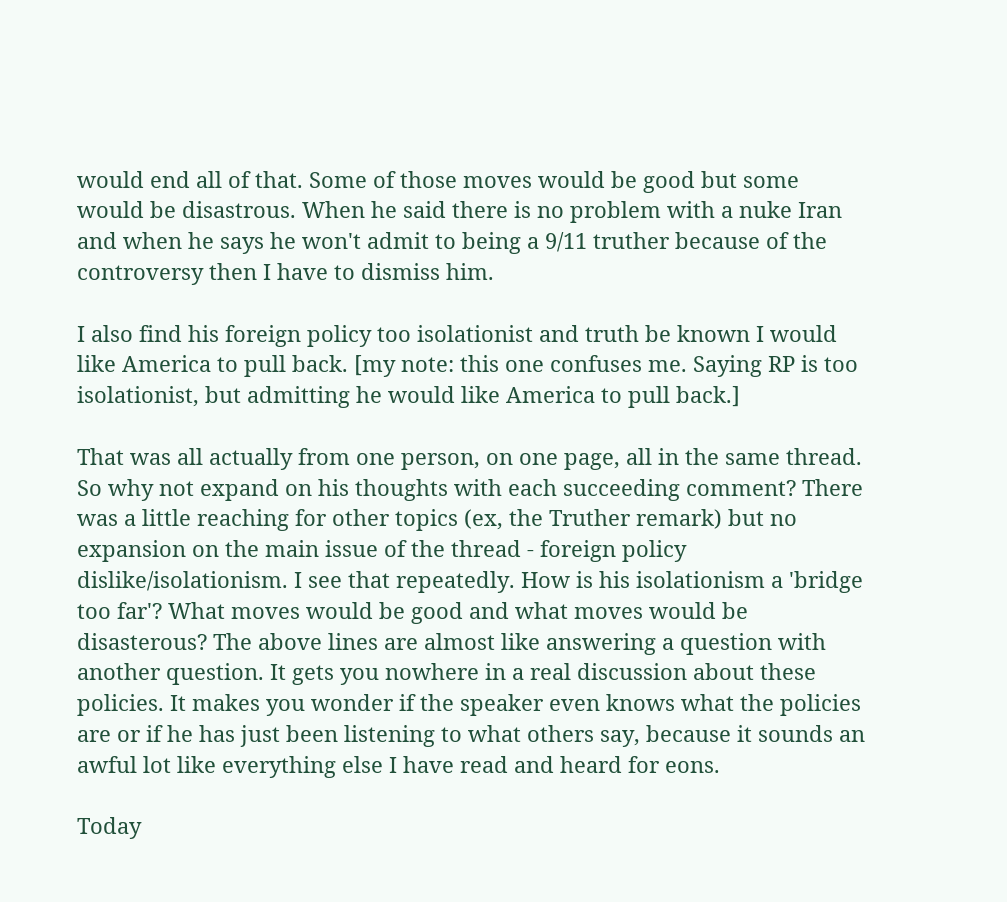would end all of that. Some of those moves would be good but some would be disastrous. When he said there is no problem with a nuke Iran and when he says he won't admit to being a 9/11 truther because of the controversy then I have to dismiss him.

I also find his foreign policy too isolationist and truth be known I would like America to pull back. [my note: this one confuses me. Saying RP is too isolationist, but admitting he would like America to pull back.]

That was all actually from one person, on one page, all in the same thread. So why not expand on his thoughts with each succeeding comment? There was a little reaching for other topics (ex, the Truther remark) but no expansion on the main issue of the thread - foreign policy dislike/isolationism. I see that repeatedly. How is his isolationism a 'bridge too far'? What moves would be good and what moves would be disasterous? The above lines are almost like answering a question with another question. It gets you nowhere in a real discussion about these policies. It makes you wonder if the speaker even knows what the policies are or if he has just been listening to what others say, because it sounds an awful lot like everything else I have read and heard for eons.

Today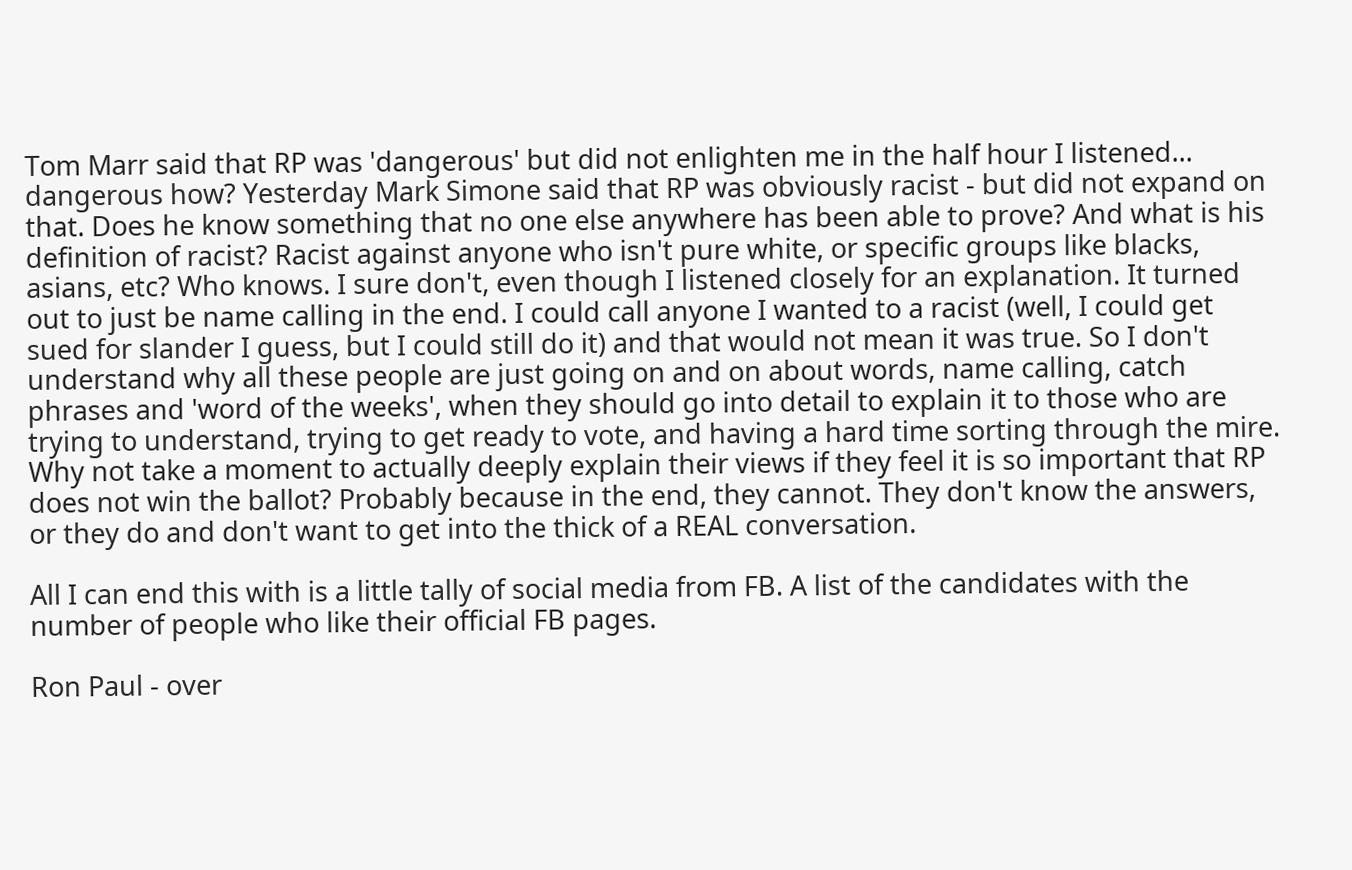Tom Marr said that RP was 'dangerous' but did not enlighten me in the half hour I listened... dangerous how? Yesterday Mark Simone said that RP was obviously racist - but did not expand on that. Does he know something that no one else anywhere has been able to prove? And what is his definition of racist? Racist against anyone who isn't pure white, or specific groups like blacks, asians, etc? Who knows. I sure don't, even though I listened closely for an explanation. It turned out to just be name calling in the end. I could call anyone I wanted to a racist (well, I could get sued for slander I guess, but I could still do it) and that would not mean it was true. So I don't understand why all these people are just going on and on about words, name calling, catch phrases and 'word of the weeks', when they should go into detail to explain it to those who are trying to understand, trying to get ready to vote, and having a hard time sorting through the mire. Why not take a moment to actually deeply explain their views if they feel it is so important that RP does not win the ballot? Probably because in the end, they cannot. They don't know the answers, or they do and don't want to get into the thick of a REAL conversation.

All I can end this with is a little tally of social media from FB. A list of the candidates with the number of people who like their official FB pages.

Ron Paul - over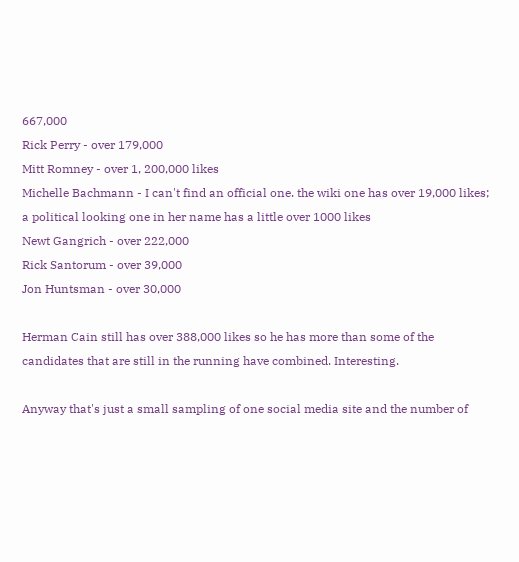667,000
Rick Perry - over 179,000
Mitt Romney - over 1, 200,000 likes
Michelle Bachmann - I can't find an official one. the wiki one has over 19,000 likes; a political looking one in her name has a little over 1000 likes
Newt Gangrich - over 222,000
Rick Santorum - over 39,000
Jon Huntsman - over 30,000

Herman Cain still has over 388,000 likes so he has more than some of the candidates that are still in the running have combined. Interesting.

Anyway that's just a small sampling of one social media site and the number of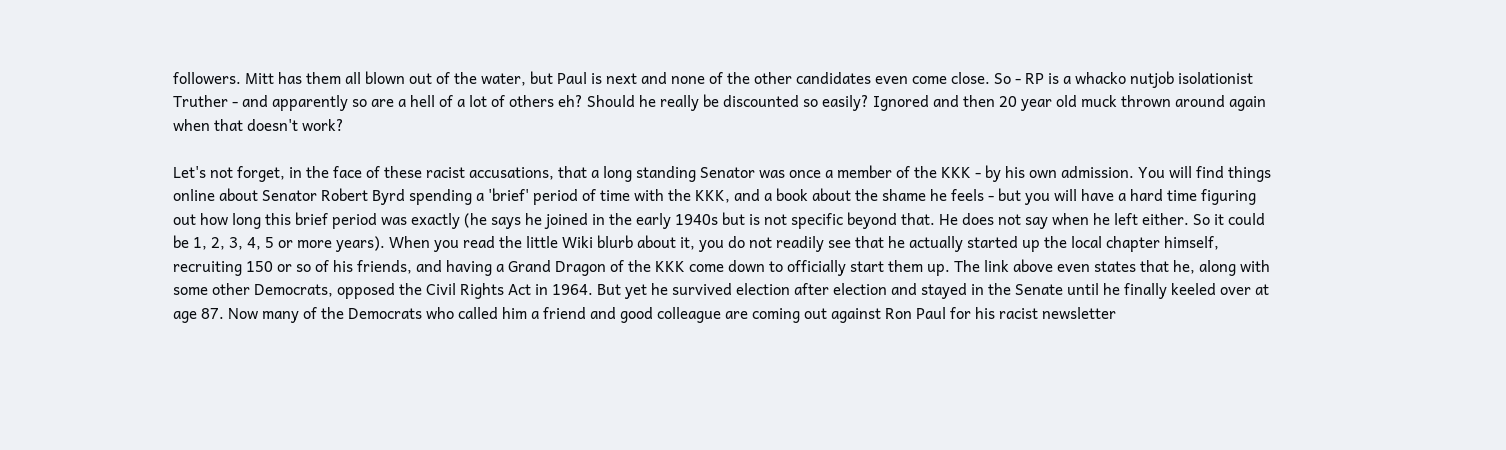followers. Mitt has them all blown out of the water, but Paul is next and none of the other candidates even come close. So - RP is a whacko nutjob isolationist Truther - and apparently so are a hell of a lot of others eh? Should he really be discounted so easily? Ignored and then 20 year old muck thrown around again when that doesn't work?

Let's not forget, in the face of these racist accusations, that a long standing Senator was once a member of the KKK - by his own admission. You will find things online about Senator Robert Byrd spending a 'brief' period of time with the KKK, and a book about the shame he feels - but you will have a hard time figuring out how long this brief period was exactly (he says he joined in the early 1940s but is not specific beyond that. He does not say when he left either. So it could be 1, 2, 3, 4, 5 or more years). When you read the little Wiki blurb about it, you do not readily see that he actually started up the local chapter himself, recruiting 150 or so of his friends, and having a Grand Dragon of the KKK come down to officially start them up. The link above even states that he, along with some other Democrats, opposed the Civil Rights Act in 1964. But yet he survived election after election and stayed in the Senate until he finally keeled over at age 87. Now many of the Democrats who called him a friend and good colleague are coming out against Ron Paul for his racist newsletter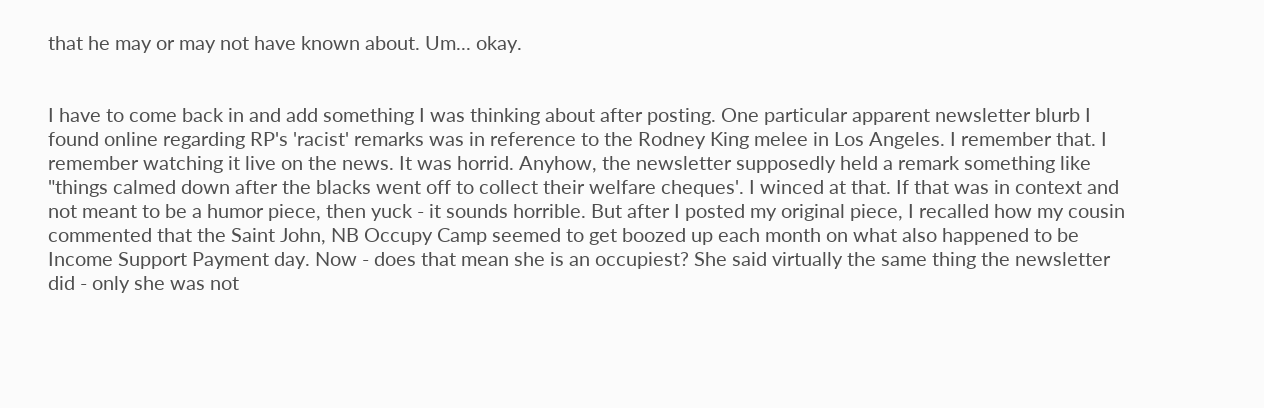that he may or may not have known about. Um... okay.


I have to come back in and add something I was thinking about after posting. One particular apparent newsletter blurb I found online regarding RP's 'racist' remarks was in reference to the Rodney King melee in Los Angeles. I remember that. I remember watching it live on the news. It was horrid. Anyhow, the newsletter supposedly held a remark something like "things calmed down after the blacks went off to collect their welfare cheques'. I winced at that. If that was in context and not meant to be a humor piece, then yuck - it sounds horrible. But after I posted my original piece, I recalled how my cousin commented that the Saint John, NB Occupy Camp seemed to get boozed up each month on what also happened to be Income Support Payment day. Now - does that mean she is an occupiest? She said virtually the same thing the newsletter did - only she was not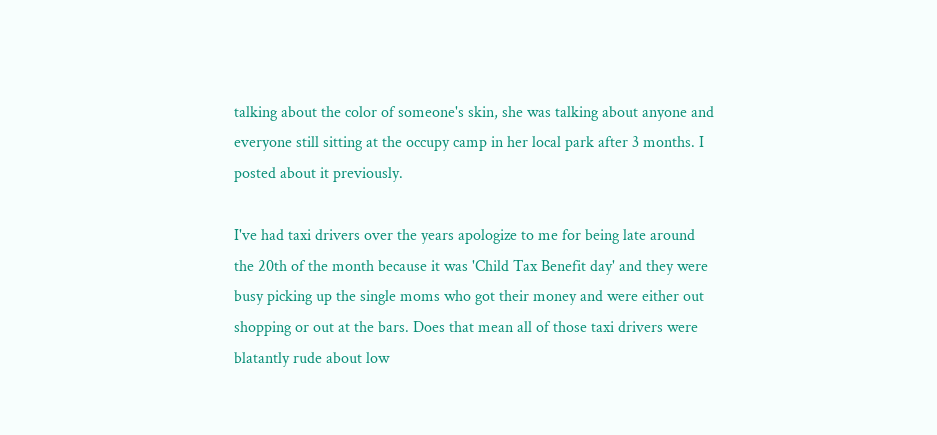talking about the color of someone's skin, she was talking about anyone and everyone still sitting at the occupy camp in her local park after 3 months. I posted about it previously.

I've had taxi drivers over the years apologize to me for being late around the 20th of the month because it was 'Child Tax Benefit day' and they were busy picking up the single moms who got their money and were either out shopping or out at the bars. Does that mean all of those taxi drivers were blatantly rude about low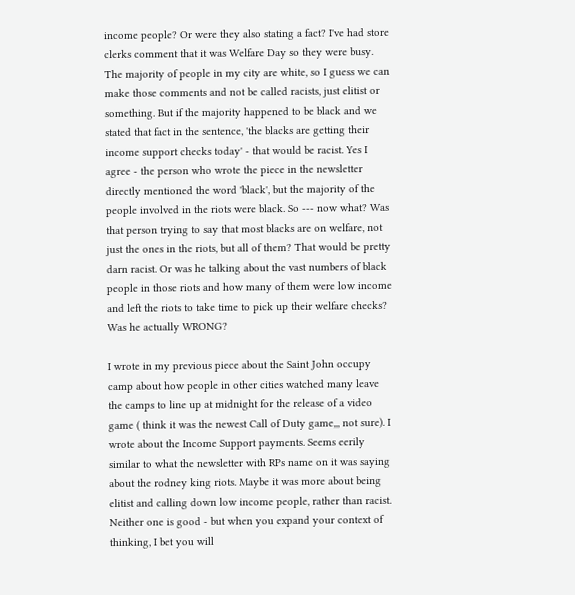income people? Or were they also stating a fact? I've had store clerks comment that it was Welfare Day so they were busy. The majority of people in my city are white, so I guess we can make those comments and not be called racists, just elitist or something. But if the majority happened to be black and we stated that fact in the sentence, 'the blacks are getting their income support checks today' - that would be racist. Yes I agree - the person who wrote the piece in the newsletter directly mentioned the word 'black', but the majority of the people involved in the riots were black. So --- now what? Was that person trying to say that most blacks are on welfare, not just the ones in the riots, but all of them? That would be pretty darn racist. Or was he talking about the vast numbers of black people in those riots and how many of them were low income and left the riots to take time to pick up their welfare checks? Was he actually WRONG?

I wrote in my previous piece about the Saint John occupy camp about how people in other cities watched many leave the camps to line up at midnight for the release of a video game ( think it was the newest Call of Duty game,,, not sure). I wrote about the Income Support payments. Seems eerily similar to what the newsletter with RPs name on it was saying about the rodney king riots. Maybe it was more about being elitist and calling down low income people, rather than racist. Neither one is good - but when you expand your context of thinking, I bet you will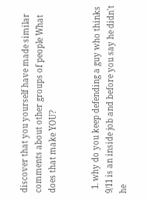discover that you yourself have made similar comments about other groups of people What does that make YOU?


  1. why do you keep defending a guy who thinks 9/11 is an inside job and before you say he didn't he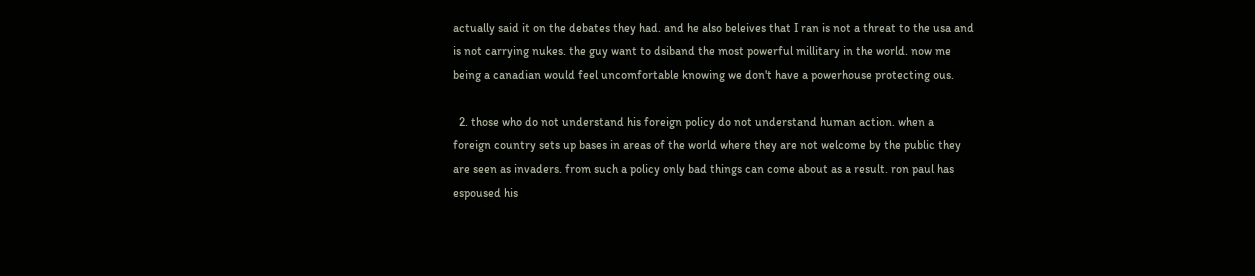actually said it on the debates they had. and he also beleives that I ran is not a threat to the usa and is not carrying nukes. the guy want to dsiband the most powerful millitary in the world. now me being a canadian would feel uncomfortable knowing we don't have a powerhouse protecting ous.

  2. those who do not understand his foreign policy do not understand human action. when a foreign country sets up bases in areas of the world where they are not welcome by the public they are seen as invaders. from such a policy only bad things can come about as a result. ron paul has espoused his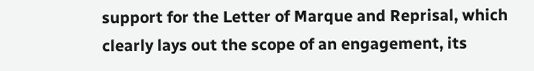support for the Letter of Marque and Reprisal, which clearly lays out the scope of an engagement, its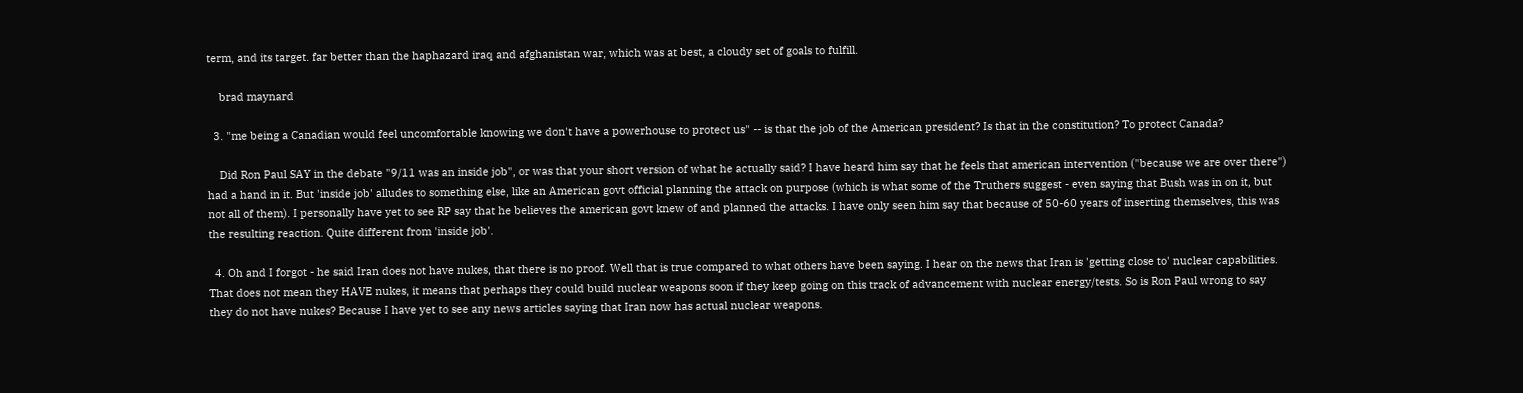term, and its target. far better than the haphazard iraq and afghanistan war, which was at best, a cloudy set of goals to fulfill.

    brad maynard

  3. "me being a Canadian would feel uncomfortable knowing we don't have a powerhouse to protect us" -- is that the job of the American president? Is that in the constitution? To protect Canada?

    Did Ron Paul SAY in the debate "9/11 was an inside job", or was that your short version of what he actually said? I have heard him say that he feels that american intervention ("because we are over there") had a hand in it. But 'inside job' alludes to something else, like an American govt official planning the attack on purpose (which is what some of the Truthers suggest - even saying that Bush was in on it, but not all of them). I personally have yet to see RP say that he believes the american govt knew of and planned the attacks. I have only seen him say that because of 50-60 years of inserting themselves, this was the resulting reaction. Quite different from 'inside job'.

  4. Oh and I forgot - he said Iran does not have nukes, that there is no proof. Well that is true compared to what others have been saying. I hear on the news that Iran is 'getting close to' nuclear capabilities. That does not mean they HAVE nukes, it means that perhaps they could build nuclear weapons soon if they keep going on this track of advancement with nuclear energy/tests. So is Ron Paul wrong to say they do not have nukes? Because I have yet to see any news articles saying that Iran now has actual nuclear weapons.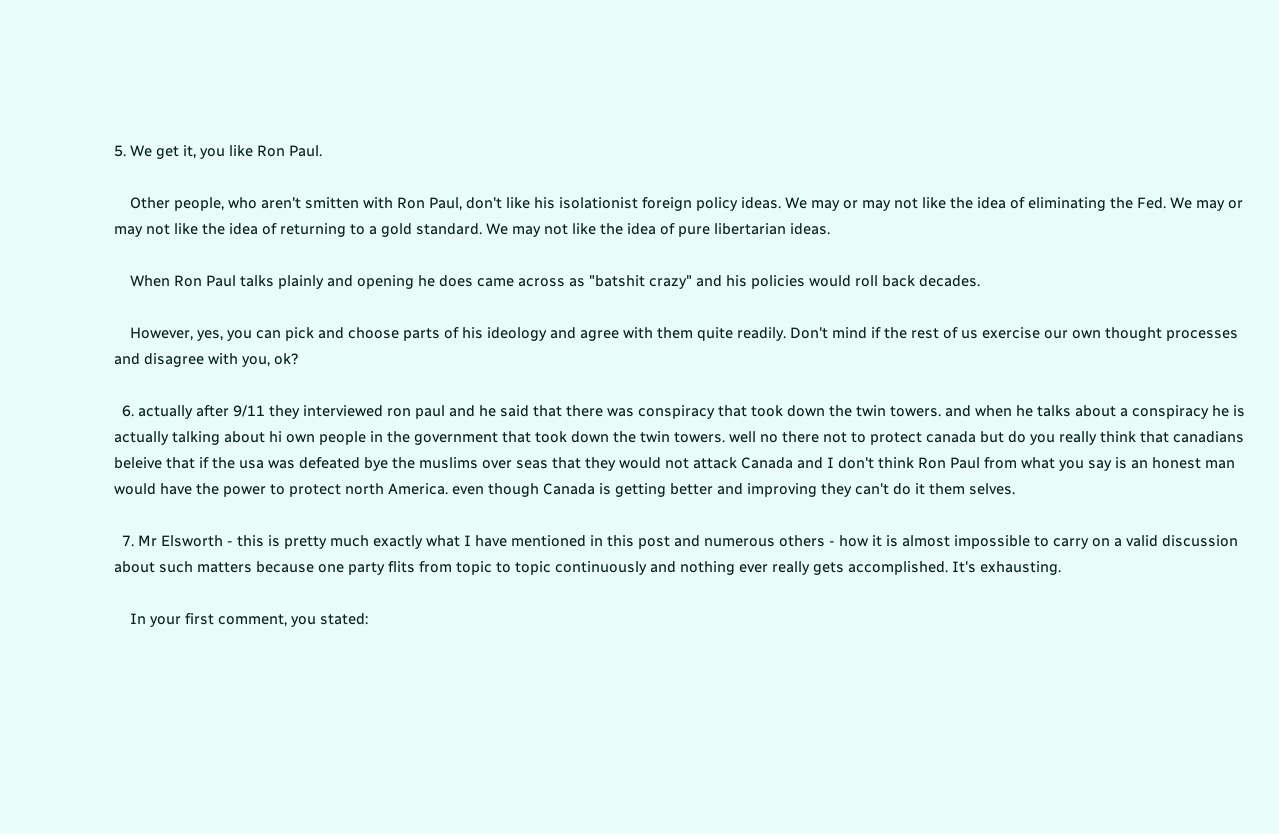5. We get it, you like Ron Paul.

    Other people, who aren't smitten with Ron Paul, don't like his isolationist foreign policy ideas. We may or may not like the idea of eliminating the Fed. We may or may not like the idea of returning to a gold standard. We may not like the idea of pure libertarian ideas.

    When Ron Paul talks plainly and opening he does came across as "batshit crazy" and his policies would roll back decades.

    However, yes, you can pick and choose parts of his ideology and agree with them quite readily. Don't mind if the rest of us exercise our own thought processes and disagree with you, ok?

  6. actually after 9/11 they interviewed ron paul and he said that there was conspiracy that took down the twin towers. and when he talks about a conspiracy he is actually talking about hi own people in the government that took down the twin towers. well no there not to protect canada but do you really think that canadians beleive that if the usa was defeated bye the muslims over seas that they would not attack Canada and I don't think Ron Paul from what you say is an honest man would have the power to protect north America. even though Canada is getting better and improving they can't do it them selves.

  7. Mr Elsworth - this is pretty much exactly what I have mentioned in this post and numerous others - how it is almost impossible to carry on a valid discussion about such matters because one party flits from topic to topic continuously and nothing ever really gets accomplished. It's exhausting.

    In your first comment, you stated: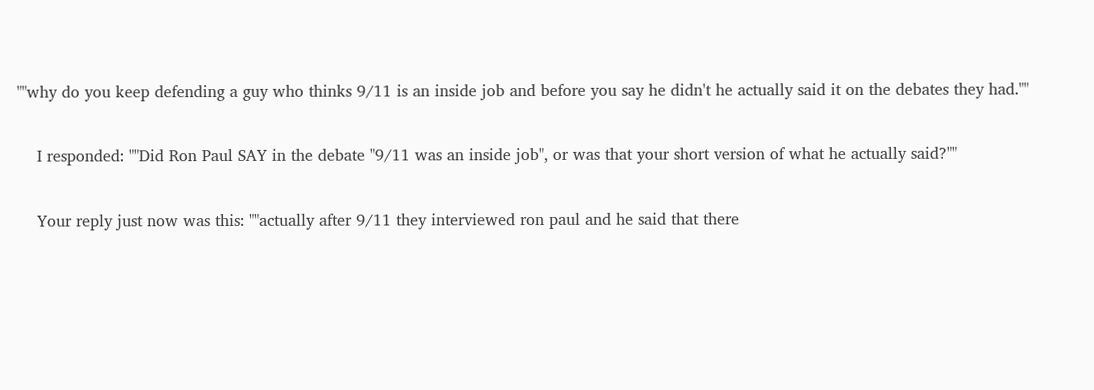""why do you keep defending a guy who thinks 9/11 is an inside job and before you say he didn't he actually said it on the debates they had.""

    I responded: ""Did Ron Paul SAY in the debate "9/11 was an inside job", or was that your short version of what he actually said?""

    Your reply just now was this: ""actually after 9/11 they interviewed ron paul and he said that there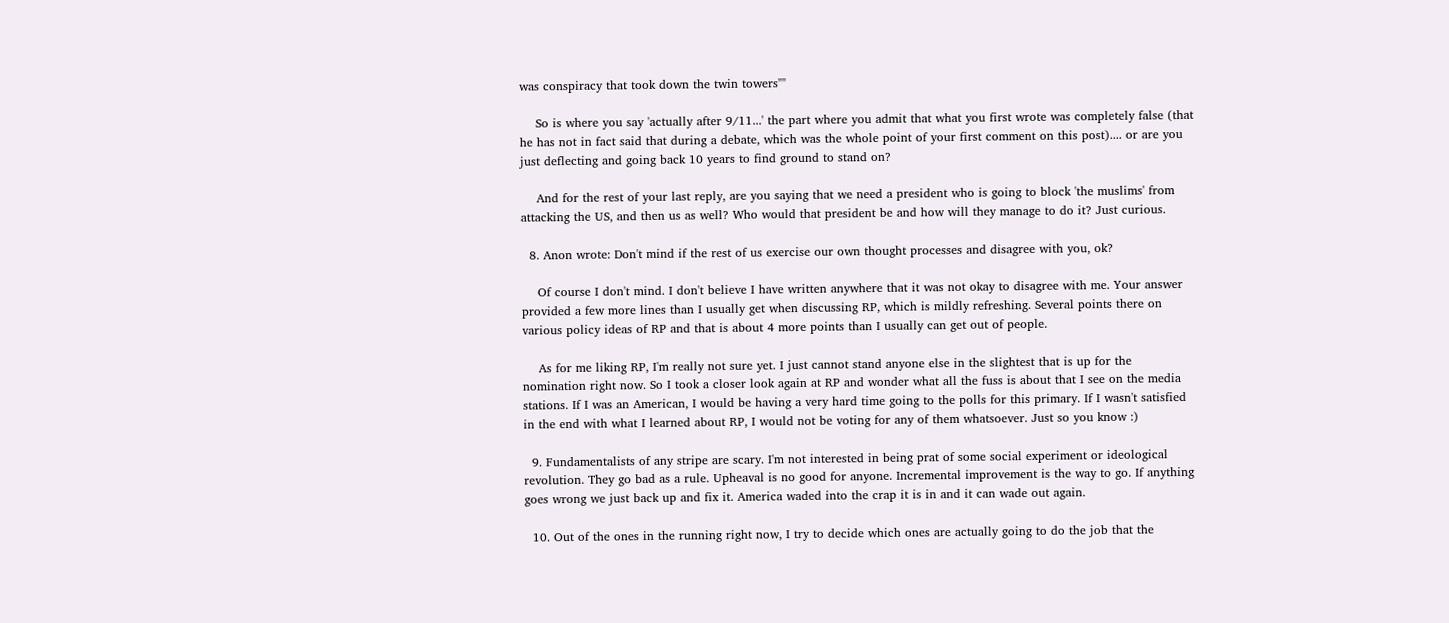was conspiracy that took down the twin towers""

    So is where you say 'actually after 9/11...' the part where you admit that what you first wrote was completely false (that he has not in fact said that during a debate, which was the whole point of your first comment on this post).... or are you just deflecting and going back 10 years to find ground to stand on?

    And for the rest of your last reply, are you saying that we need a president who is going to block 'the muslims' from attacking the US, and then us as well? Who would that president be and how will they manage to do it? Just curious.

  8. Anon wrote: Don't mind if the rest of us exercise our own thought processes and disagree with you, ok?

    Of course I don't mind. I don't believe I have written anywhere that it was not okay to disagree with me. Your answer provided a few more lines than I usually get when discussing RP, which is mildly refreshing. Several points there on various policy ideas of RP and that is about 4 more points than I usually can get out of people.

    As for me liking RP, I'm really not sure yet. I just cannot stand anyone else in the slightest that is up for the nomination right now. So I took a closer look again at RP and wonder what all the fuss is about that I see on the media stations. If I was an American, I would be having a very hard time going to the polls for this primary. If I wasn't satisfied in the end with what I learned about RP, I would not be voting for any of them whatsoever. Just so you know :)

  9. Fundamentalists of any stripe are scary. I'm not interested in being prat of some social experiment or ideological revolution. They go bad as a rule. Upheaval is no good for anyone. Incremental improvement is the way to go. If anything goes wrong we just back up and fix it. America waded into the crap it is in and it can wade out again.

  10. Out of the ones in the running right now, I try to decide which ones are actually going to do the job that the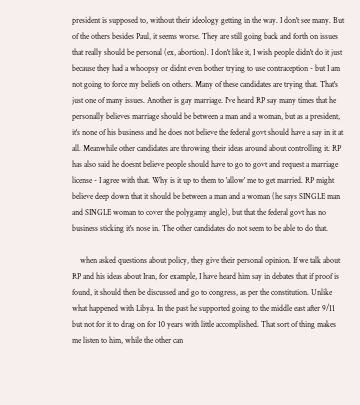president is supposed to, without their ideology getting in the way. I don't see many. But of the others besides Paul, it seems worse. They are still going back and forth on issues that really should be personal (ex, abortion). I don't like it, I wish people didn't do it just because they had a whoopsy or didnt even bother trying to use contraception - but I am not going to force my beliefs on others. Many of these candidates are trying that. That's just one of many issues. Another is gay marriage. I've heard RP say many times that he personally believes marriage should be between a man and a woman, but as a president, it's none of his business and he does not believe the federal govt should have a say in it at all. Meanwhile other candidates are throwing their ideas around about controlling it. RP has also said he doesnt believe people should have to go to govt and request a marriage license - I agree with that. Why is it up to them to 'allow' me to get married. RP might believe deep down that it should be between a man and a woman (he says SINGLE man and SINGLE woman to cover the polygamy angle), but that the federal govt has no business sticking it's nose in. The other candidates do not seem to be able to do that.

    when asked questions about policy, they give their personal opinion. If we talk about RP and his ideas about Iran, for example, I have heard him say in debates that if proof is found, it should then be discussed and go to congress, as per the constitution. Unlike what happened with Libya. In the past he supported going to the middle east after 9/11 but not for it to drag on for 10 years with little accomplished. That sort of thing makes me listen to him, while the other can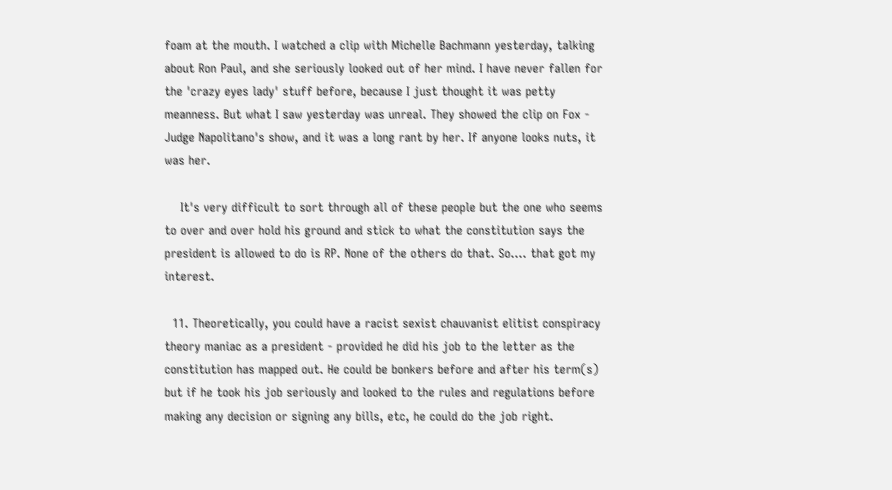foam at the mouth. I watched a clip with Michelle Bachmann yesterday, talking about Ron Paul, and she seriously looked out of her mind. I have never fallen for the 'crazy eyes lady' stuff before, because I just thought it was petty meanness. But what I saw yesterday was unreal. They showed the clip on Fox - Judge Napolitano's show, and it was a long rant by her. If anyone looks nuts, it was her.

    It's very difficult to sort through all of these people but the one who seems to over and over hold his ground and stick to what the constitution says the president is allowed to do is RP. None of the others do that. So.... that got my interest.

  11. Theoretically, you could have a racist sexist chauvanist elitist conspiracy theory maniac as a president - provided he did his job to the letter as the constitution has mapped out. He could be bonkers before and after his term(s) but if he took his job seriously and looked to the rules and regulations before making any decision or signing any bills, etc, he could do the job right.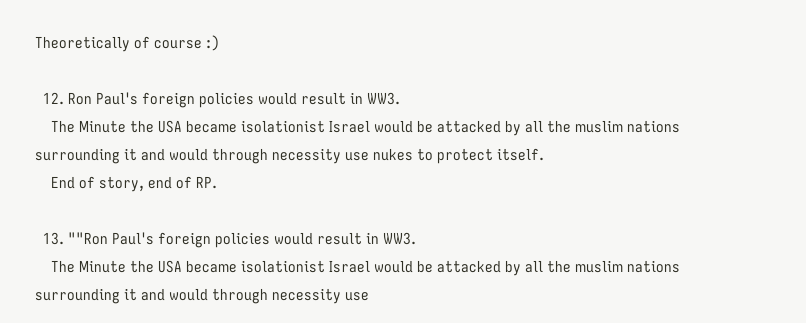Theoretically of course :)

  12. Ron Paul's foreign policies would result in WW3.
    The Minute the USA became isolationist Israel would be attacked by all the muslim nations surrounding it and would through necessity use nukes to protect itself.
    End of story, end of RP.

  13. ""Ron Paul's foreign policies would result in WW3.
    The Minute the USA became isolationist Israel would be attacked by all the muslim nations surrounding it and would through necessity use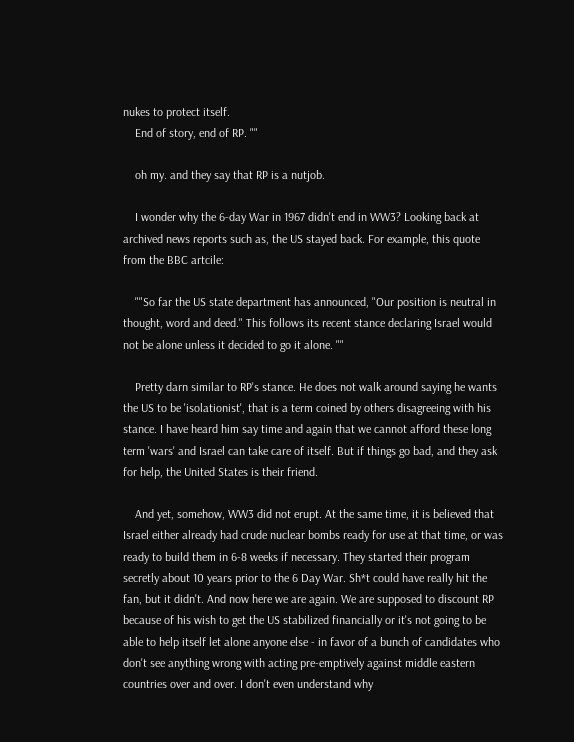nukes to protect itself.
    End of story, end of RP. ""

    oh my. and they say that RP is a nutjob.

    I wonder why the 6-day War in 1967 didn't end in WW3? Looking back at archived news reports such as, the US stayed back. For example, this quote from the BBC artcile:

    ""So far the US state department has announced, "Our position is neutral in thought, word and deed." This follows its recent stance declaring Israel would not be alone unless it decided to go it alone. ""

    Pretty darn similar to RP's stance. He does not walk around saying he wants the US to be 'isolationist', that is a term coined by others disagreeing with his stance. I have heard him say time and again that we cannot afford these long term 'wars' and Israel can take care of itself. But if things go bad, and they ask for help, the United States is their friend.

    And yet, somehow, WW3 did not erupt. At the same time, it is believed that Israel either already had crude nuclear bombs ready for use at that time, or was ready to build them in 6-8 weeks if necessary. They started their program secretly about 10 years prior to the 6 Day War. Sh*t could have really hit the fan, but it didn't. And now here we are again. We are supposed to discount RP because of his wish to get the US stabilized financially or it's not going to be able to help itself let alone anyone else - in favor of a bunch of candidates who don't see anything wrong with acting pre-emptively against middle eastern countries over and over. I don't even understand why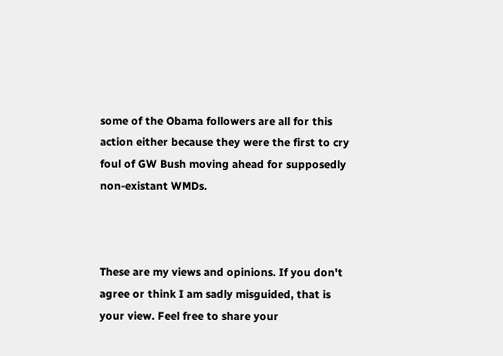some of the Obama followers are all for this action either because they were the first to cry foul of GW Bush moving ahead for supposedly non-existant WMDs.



These are my views and opinions. If you don't agree or think I am sadly misguided, that is your view. Feel free to share your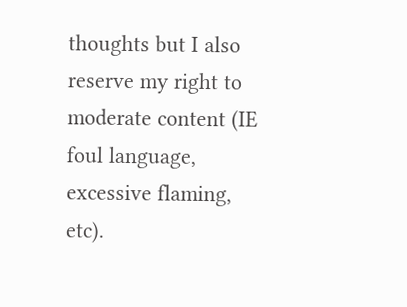thoughts but I also reserve my right to moderate content (IE foul language, excessive flaming, etc).